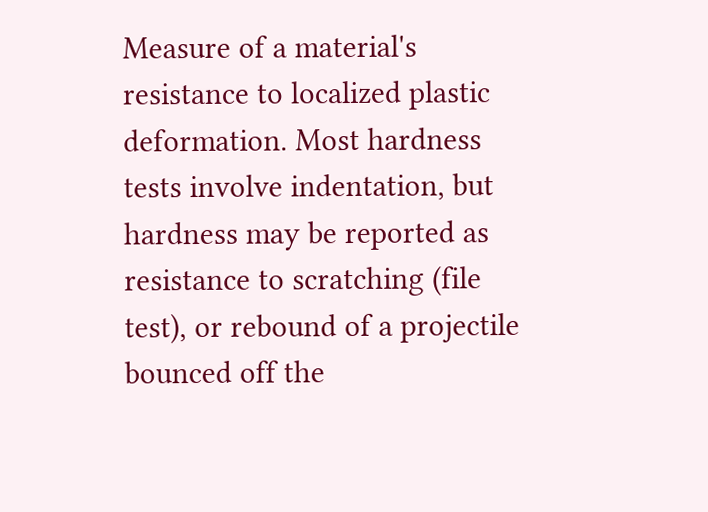Measure of a material's resistance to localized plastic deformation. Most hardness tests involve indentation, but hardness may be reported as resistance to scratching (file test), or rebound of a projectile bounced off the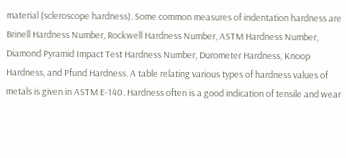material (scleroscope hardness). Some common measures of indentation hardness are Brinell Hardness Number, Rockwell Hardness Number, ASTM Hardness Number, Diamond Pyramid Impact Test Hardness Number, Durometer Hardness, Knoop Hardness, and Pfund Hardness. A table relating various types of hardness values of metals is given in ASTM E-140. Hardness often is a good indication of tensile and wear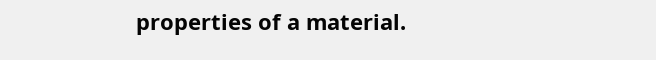properties of a material.